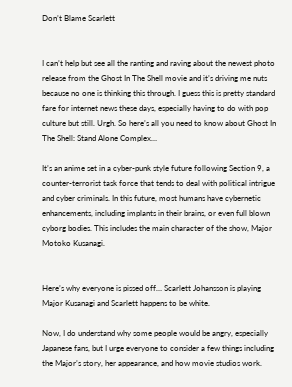Don’t Blame Scarlett


I can’t help but see all the ranting and raving about the newest photo release from the Ghost In The Shell movie and it’s driving me nuts because no one is thinking this through. I guess this is pretty standard fare for internet news these days, especially having to do with pop culture but still. Urgh. So here’s all you need to know about Ghost In The Shell: Stand Alone Complex…

It’s an anime set in a cyber-punk style future following Section 9, a counter-terrorist task force that tends to deal with political intrigue and cyber criminals. In this future, most humans have cybernetic enhancements, including implants in their brains, or even full blown cyborg bodies. This includes the main character of the show, Major Motoko Kusanagi.


Here’s why everyone is pissed off… Scarlett Johansson is playing Major Kusanagi and Scarlett happens to be white.

Now, I do understand why some people would be angry, especially Japanese fans, but I urge everyone to consider a few things including the Major’s story, her appearance, and how movie studios work.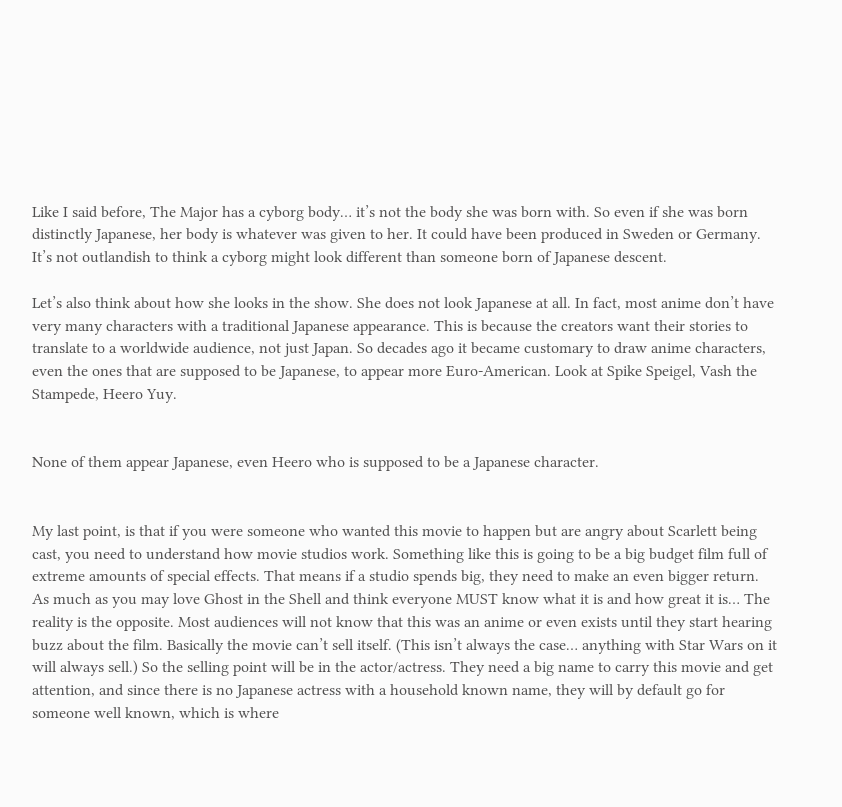Like I said before, The Major has a cyborg body… it’s not the body she was born with. So even if she was born distinctly Japanese, her body is whatever was given to her. It could have been produced in Sweden or Germany. It’s not outlandish to think a cyborg might look different than someone born of Japanese descent.

Let’s also think about how she looks in the show. She does not look Japanese at all. In fact, most anime don’t have very many characters with a traditional Japanese appearance. This is because the creators want their stories to translate to a worldwide audience, not just Japan. So decades ago it became customary to draw anime characters, even the ones that are supposed to be Japanese, to appear more Euro-American. Look at Spike Speigel, Vash the Stampede, Heero Yuy.


None of them appear Japanese, even Heero who is supposed to be a Japanese character.


My last point, is that if you were someone who wanted this movie to happen but are angry about Scarlett being cast, you need to understand how movie studios work. Something like this is going to be a big budget film full of extreme amounts of special effects. That means if a studio spends big, they need to make an even bigger return. As much as you may love Ghost in the Shell and think everyone MUST know what it is and how great it is… The reality is the opposite. Most audiences will not know that this was an anime or even exists until they start hearing buzz about the film. Basically the movie can’t sell itself. (This isn’t always the case… anything with Star Wars on it will always sell.) So the selling point will be in the actor/actress. They need a big name to carry this movie and get attention, and since there is no Japanese actress with a household known name, they will by default go for someone well known, which is where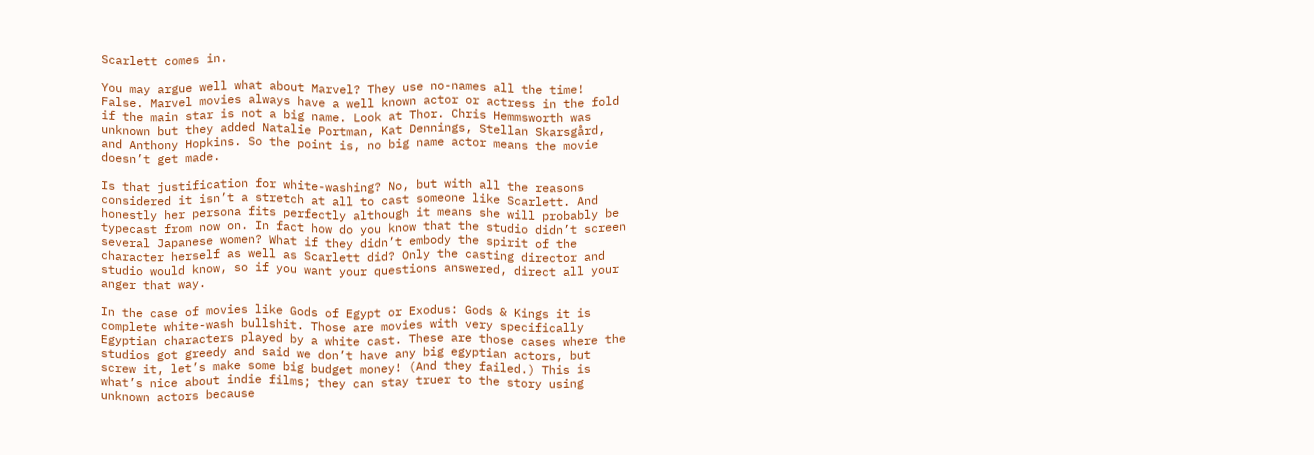Scarlett comes in.

You may argue well what about Marvel? They use no-names all the time! False. Marvel movies always have a well known actor or actress in the fold if the main star is not a big name. Look at Thor. Chris Hemmsworth was unknown but they added Natalie Portman, Kat Dennings, Stellan Skarsgård, and Anthony Hopkins. So the point is, no big name actor means the movie doesn’t get made.

Is that justification for white-washing? No, but with all the reasons considered it isn’t a stretch at all to cast someone like Scarlett. And honestly her persona fits perfectly although it means she will probably be typecast from now on. In fact how do you know that the studio didn’t screen several Japanese women? What if they didn’t embody the spirit of the character herself as well as Scarlett did? Only the casting director and studio would know, so if you want your questions answered, direct all your anger that way.

In the case of movies like Gods of Egypt or Exodus: Gods & Kings it is complete white-wash bullshit. Those are movies with very specifically Egyptian characters played by a white cast. These are those cases where the studios got greedy and said we don’t have any big egyptian actors, but screw it, let’s make some big budget money! (And they failed.) This is what’s nice about indie films; they can stay truer to the story using unknown actors because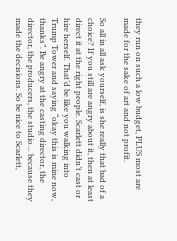they run on such a low budget, PLUS most are made for the sake of art and not profit.

So all in all ask yourself, is she really that bad of a choice? If you still are angry about it, then at least direct it at the right people. Scarlett didn’t cast or hire herself. That’d be like you walking into Trump Tower and saying “okay this is mine now, thanks”. Be angry at the casting director, the director, the producers, the studio… because they made the decisions. So be nice to Scarlett,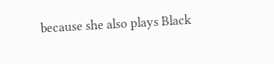because she also plays Black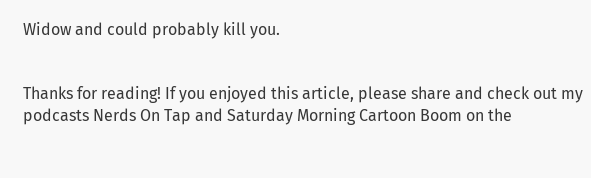Widow and could probably kill you.


Thanks for reading! If you enjoyed this article, please share and check out my podcasts Nerds On Tap and Saturday Morning Cartoon Boom on the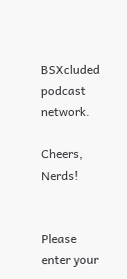BSXcluded podcast network.

Cheers, Nerds!


Please enter your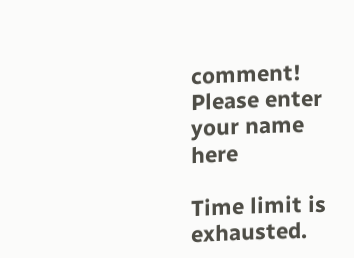comment!
Please enter your name here

Time limit is exhausted.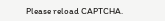Please reload CAPTCHA.